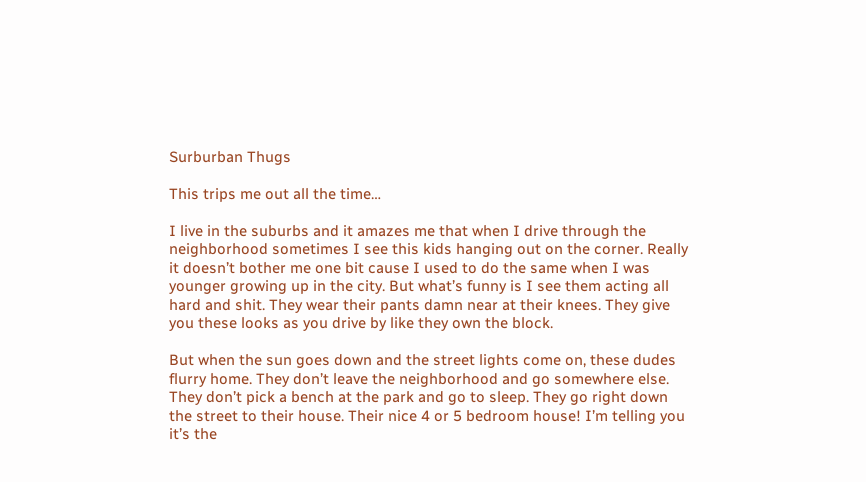Surburban Thugs

This trips me out all the time…

I live in the suburbs and it amazes me that when I drive through the neighborhood sometimes I see this kids hanging out on the corner. Really it doesn’t bother me one bit cause I used to do the same when I was younger growing up in the city. But what’s funny is I see them acting all hard and shit. They wear their pants damn near at their knees. They give you these looks as you drive by like they own the block.

But when the sun goes down and the street lights come on, these dudes flurry home. They don’t leave the neighborhood and go somewhere else. They don’t pick a bench at the park and go to sleep. They go right down the street to their house. Their nice 4 or 5 bedroom house! I’m telling you it’s the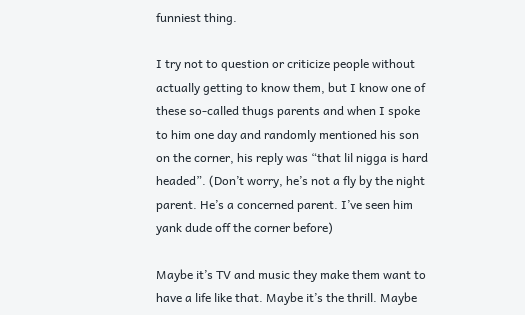funniest thing.

I try not to question or criticize people without actually getting to know them, but I know one of these so-called thugs parents and when I spoke to him one day and randomly mentioned his son on the corner, his reply was “that lil nigga is hard headed”. (Don’t worry, he’s not a fly by the night parent. He’s a concerned parent. I’ve seen him yank dude off the corner before)

Maybe it’s TV and music they make them want to have a life like that. Maybe it’s the thrill. Maybe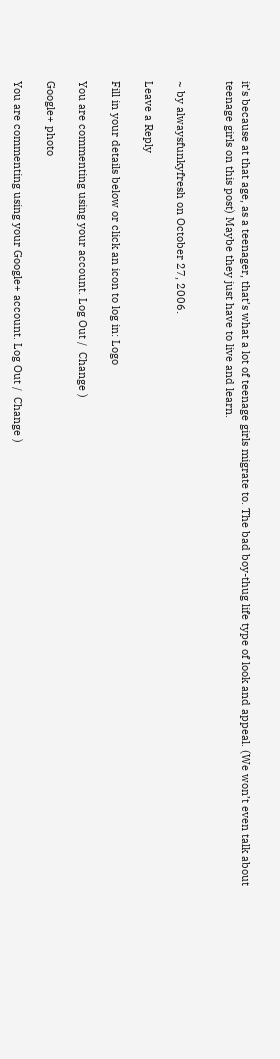it’s because at that age, as a teenager, that’s what a lot of teenage girls migrate to. The bad boy-thug life type of look and appeal. (We won’t even talk about teenage girls on this post) Maybe they just have to live and learn.


~ by alwaysfunkyfresh on October 27, 2006.

Leave a Reply

Fill in your details below or click an icon to log in: Logo

You are commenting using your account. Log Out /  Change )

Google+ photo

You are commenting using your Google+ account. Log Out /  Change )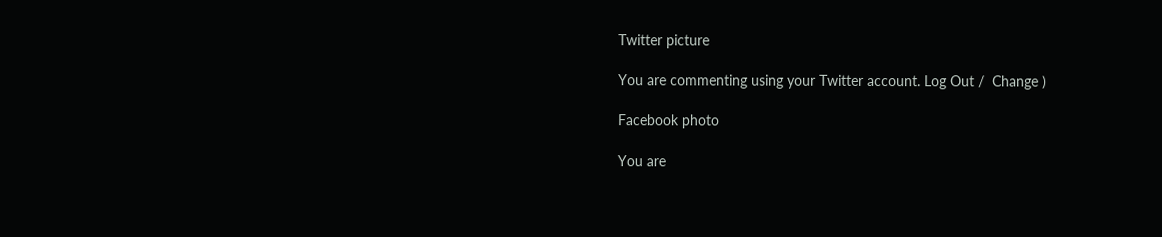Twitter picture

You are commenting using your Twitter account. Log Out /  Change )

Facebook photo

You are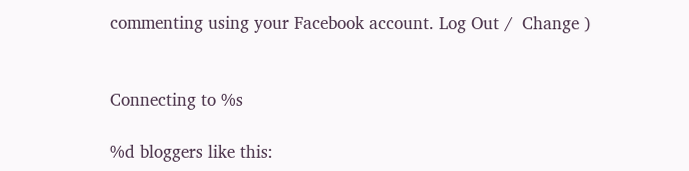commenting using your Facebook account. Log Out /  Change )


Connecting to %s

%d bloggers like this: